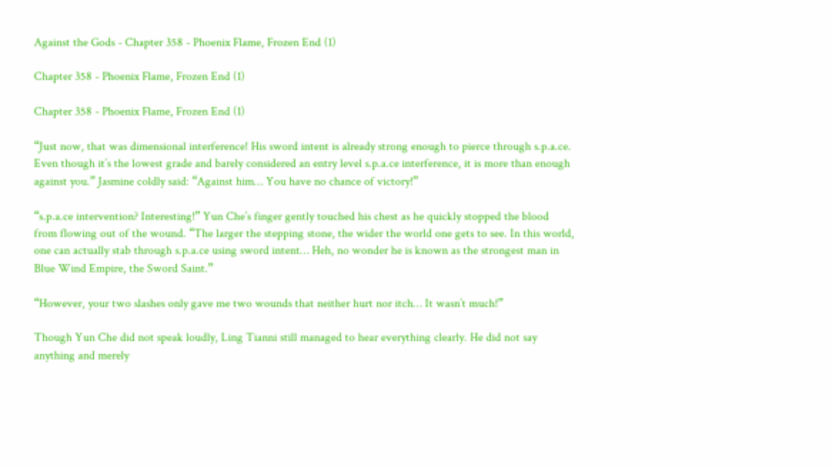Against the Gods - Chapter 358 - Phoenix Flame, Frozen End (1)

Chapter 358 - Phoenix Flame, Frozen End (1)

Chapter 358 - Phoenix Flame, Frozen End (1)

“Just now, that was dimensional interference! His sword intent is already strong enough to pierce through s.p.a.ce. Even though it’s the lowest grade and barely considered an entry level s.p.a.ce interference, it is more than enough against you.” Jasmine coldly said: “Against him… You have no chance of victory!”

“s.p.a.ce intervention? Interesting!” Yun Che’s finger gently touched his chest as he quickly stopped the blood from flowing out of the wound. “The larger the stepping stone, the wider the world one gets to see. In this world, one can actually stab through s.p.a.ce using sword intent… Heh, no wonder he is known as the strongest man in Blue Wind Empire, the Sword Saint.”

“However, your two slashes only gave me two wounds that neither hurt nor itch… It wasn’t much!”

Though Yun Che did not speak loudly, Ling Tianni still managed to hear everything clearly. He did not say anything and merely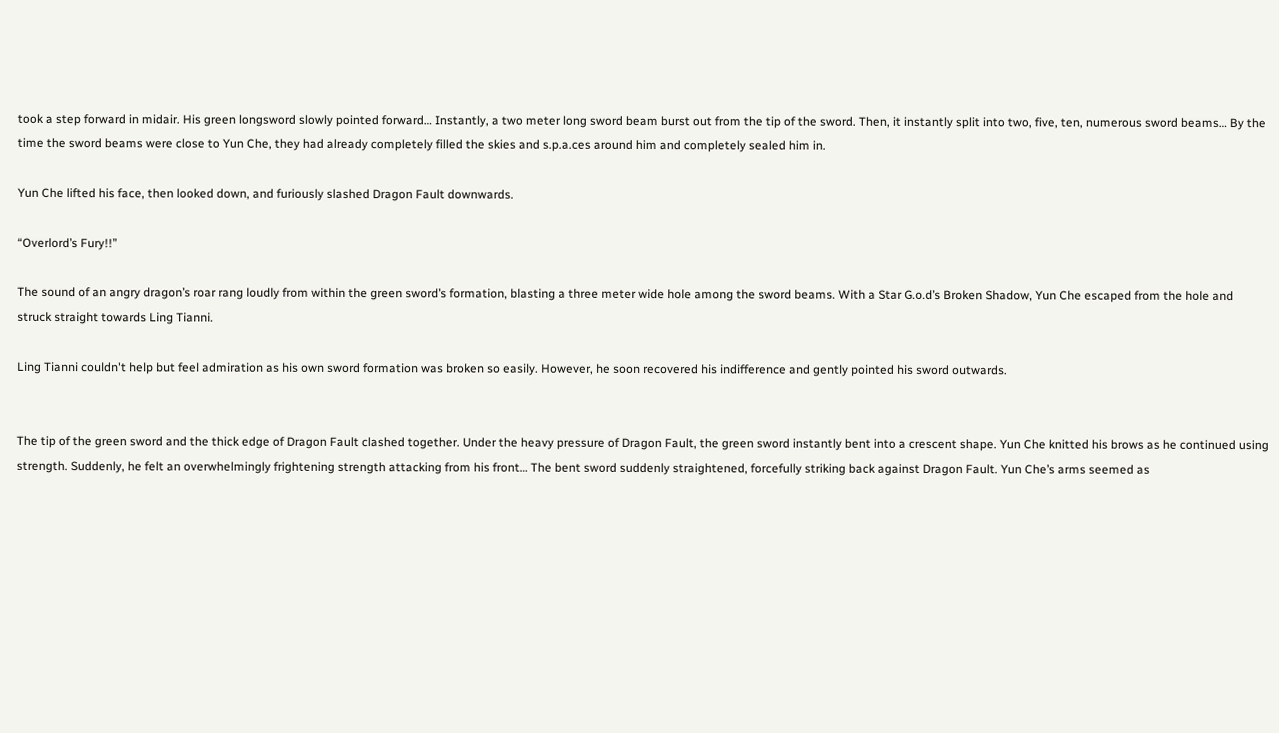took a step forward in midair. His green longsword slowly pointed forward… Instantly, a two meter long sword beam burst out from the tip of the sword. Then, it instantly split into two, five, ten, numerous sword beams… By the time the sword beams were close to Yun Che, they had already completely filled the skies and s.p.a.ces around him and completely sealed him in.

Yun Che lifted his face, then looked down, and furiously slashed Dragon Fault downwards.

“Overlord’s Fury!!”

The sound of an angry dragon’s roar rang loudly from within the green sword’s formation, blasting a three meter wide hole among the sword beams. With a Star G.o.d’s Broken Shadow, Yun Che escaped from the hole and struck straight towards Ling Tianni.

Ling Tianni couldn't help but feel admiration as his own sword formation was broken so easily. However, he soon recovered his indifference and gently pointed his sword outwards.


The tip of the green sword and the thick edge of Dragon Fault clashed together. Under the heavy pressure of Dragon Fault, the green sword instantly bent into a crescent shape. Yun Che knitted his brows as he continued using strength. Suddenly, he felt an overwhelmingly frightening strength attacking from his front… The bent sword suddenly straightened, forcefully striking back against Dragon Fault. Yun Che’s arms seemed as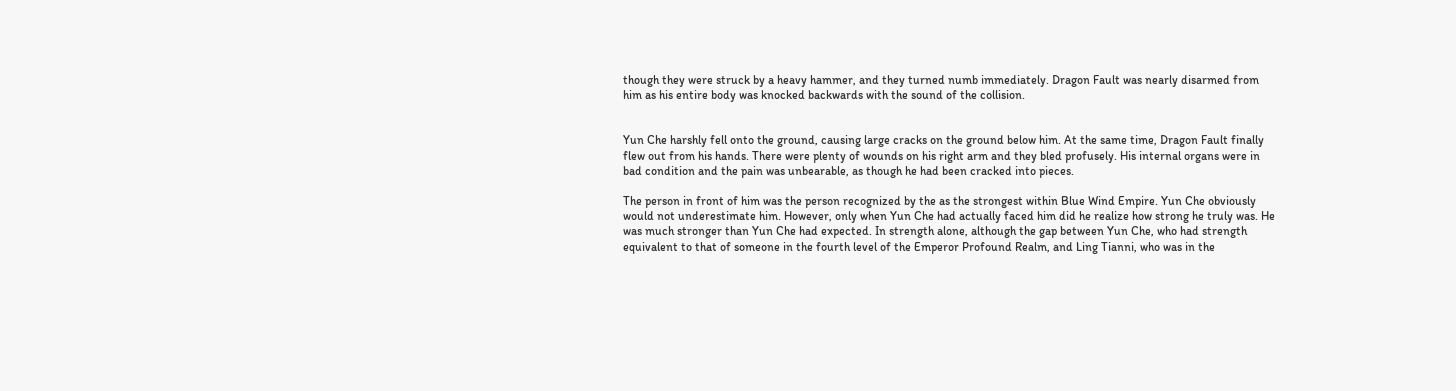though they were struck by a heavy hammer, and they turned numb immediately. Dragon Fault was nearly disarmed from him as his entire body was knocked backwards with the sound of the collision.


Yun Che harshly fell onto the ground, causing large cracks on the ground below him. At the same time, Dragon Fault finally flew out from his hands. There were plenty of wounds on his right arm and they bled profusely. His internal organs were in bad condition and the pain was unbearable, as though he had been cracked into pieces.

The person in front of him was the person recognized by the as the strongest within Blue Wind Empire. Yun Che obviously would not underestimate him. However, only when Yun Che had actually faced him did he realize how strong he truly was. He was much stronger than Yun Che had expected. In strength alone, although the gap between Yun Che, who had strength equivalent to that of someone in the fourth level of the Emperor Profound Realm, and Ling Tianni, who was in the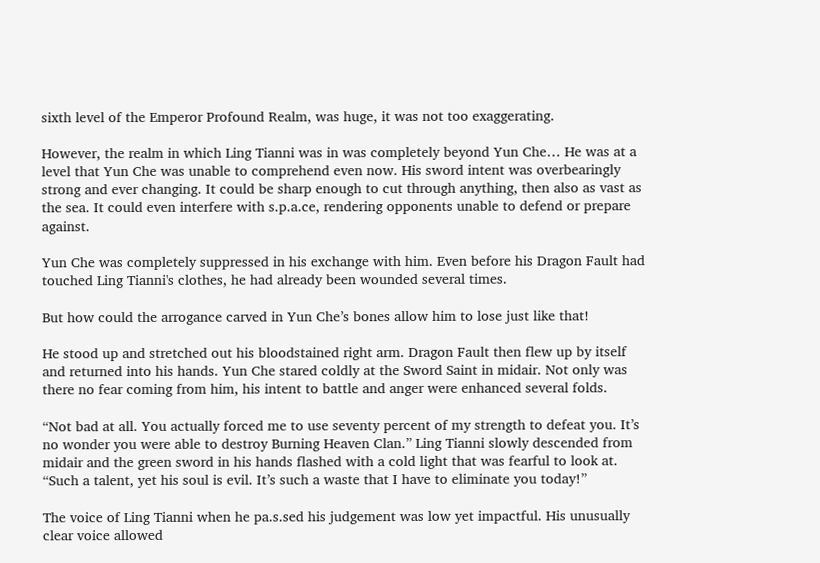sixth level of the Emperor Profound Realm, was huge, it was not too exaggerating.

However, the realm in which Ling Tianni was in was completely beyond Yun Che… He was at a level that Yun Che was unable to comprehend even now. His sword intent was overbearingly strong and ever changing. It could be sharp enough to cut through anything, then also as vast as the sea. It could even interfere with s.p.a.ce, rendering opponents unable to defend or prepare against.

Yun Che was completely suppressed in his exchange with him. Even before his Dragon Fault had touched Ling Tianni's clothes, he had already been wounded several times.

But how could the arrogance carved in Yun Che’s bones allow him to lose just like that!

He stood up and stretched out his bloodstained right arm. Dragon Fault then flew up by itself and returned into his hands. Yun Che stared coldly at the Sword Saint in midair. Not only was there no fear coming from him, his intent to battle and anger were enhanced several folds.

“Not bad at all. You actually forced me to use seventy percent of my strength to defeat you. It’s no wonder you were able to destroy Burning Heaven Clan.” Ling Tianni slowly descended from midair and the green sword in his hands flashed with a cold light that was fearful to look at. “Such a talent, yet his soul is evil. It’s such a waste that I have to eliminate you today!”

The voice of Ling Tianni when he pa.s.sed his judgement was low yet impactful. His unusually clear voice allowed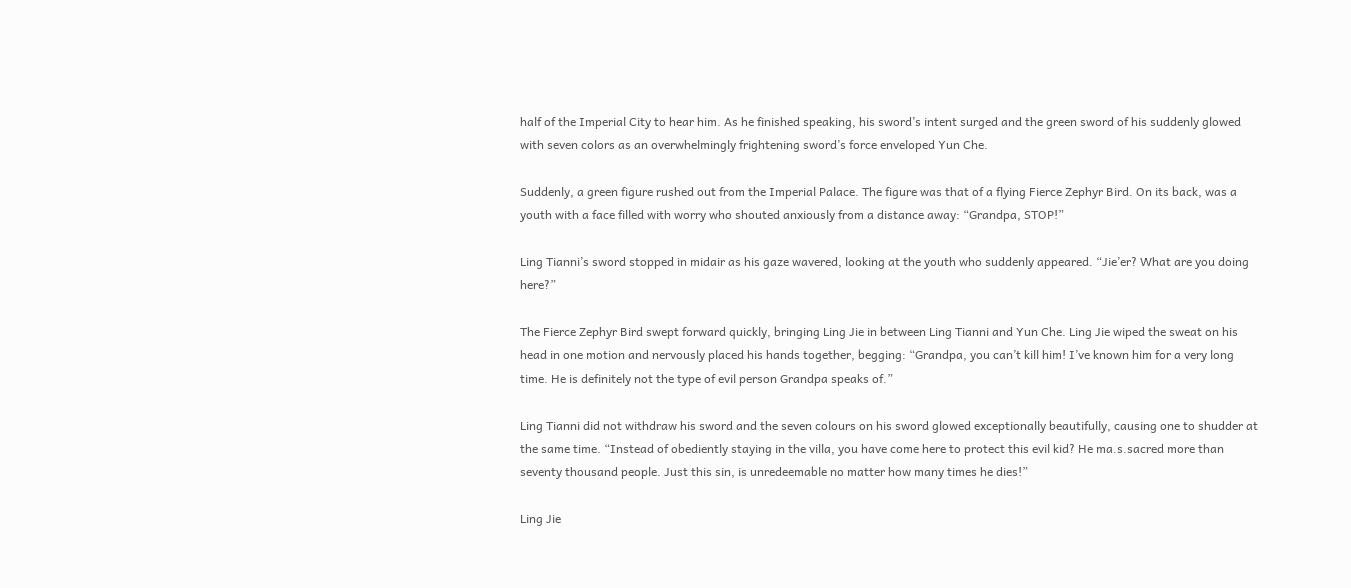half of the Imperial City to hear him. As he finished speaking, his sword’s intent surged and the green sword of his suddenly glowed with seven colors as an overwhelmingly frightening sword’s force enveloped Yun Che.

Suddenly, a green figure rushed out from the Imperial Palace. The figure was that of a flying Fierce Zephyr Bird. On its back, was a youth with a face filled with worry who shouted anxiously from a distance away: “Grandpa, STOP!”

Ling Tianni’s sword stopped in midair as his gaze wavered, looking at the youth who suddenly appeared. “Jie’er? What are you doing here?”

The Fierce Zephyr Bird swept forward quickly, bringing Ling Jie in between Ling Tianni and Yun Che. Ling Jie wiped the sweat on his head in one motion and nervously placed his hands together, begging: “Grandpa, you can’t kill him! I’ve known him for a very long time. He is definitely not the type of evil person Grandpa speaks of.”

Ling Tianni did not withdraw his sword and the seven colours on his sword glowed exceptionally beautifully, causing one to shudder at the same time. “Instead of obediently staying in the villa, you have come here to protect this evil kid? He ma.s.sacred more than seventy thousand people. Just this sin, is unredeemable no matter how many times he dies!”

Ling Jie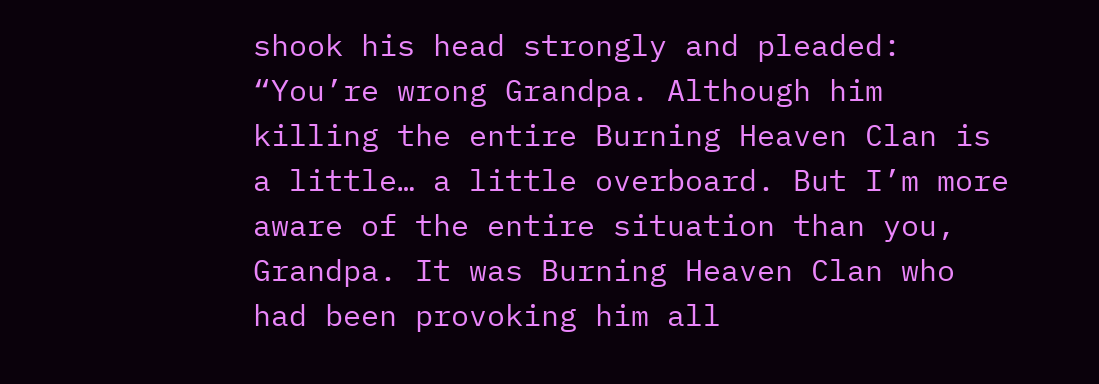shook his head strongly and pleaded: “You’re wrong Grandpa. Although him killing the entire Burning Heaven Clan is a little… a little overboard. But I’m more aware of the entire situation than you, Grandpa. It was Burning Heaven Clan who had been provoking him all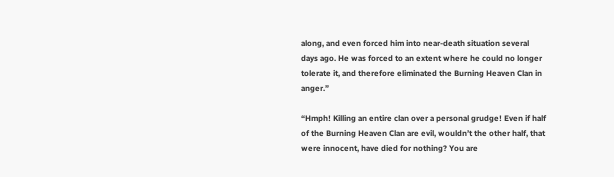along, and even forced him into near-death situation several days ago. He was forced to an extent where he could no longer tolerate it, and therefore eliminated the Burning Heaven Clan in anger.”

“Hmph! Killing an entire clan over a personal grudge! Even if half of the Burning Heaven Clan are evil, wouldn’t the other half, that were innocent, have died for nothing? You are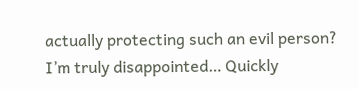actually protecting such an evil person? I’m truly disappointed… Quickly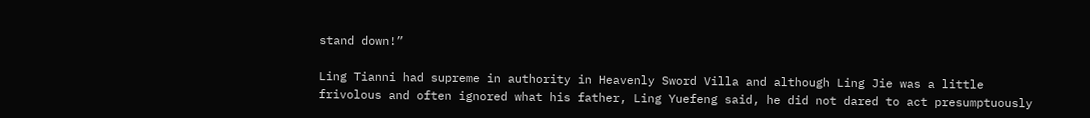stand down!”

Ling Tianni had supreme in authority in Heavenly Sword Villa and although Ling Jie was a little frivolous and often ignored what his father, Ling Yuefeng said, he did not dared to act presumptuously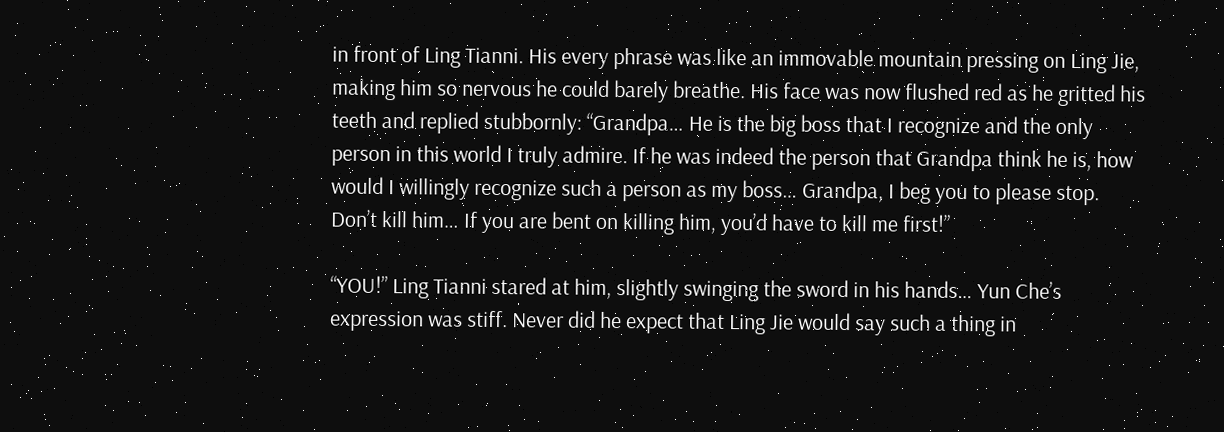in front of Ling Tianni. His every phrase was like an immovable mountain pressing on Ling Jie, making him so nervous he could barely breathe. His face was now flushed red as he gritted his teeth and replied stubbornly: “Grandpa… He is the big boss that I recognize and the only person in this world I truly admire. If he was indeed the person that Grandpa think he is, how would I willingly recognize such a person as my boss… Grandpa, I beg you to please stop. Don’t kill him… If you are bent on killing him, you’d have to kill me first!”

“YOU!” Ling Tianni stared at him, slightly swinging the sword in his hands… Yun Che’s expression was stiff. Never did he expect that Ling Jie would say such a thing in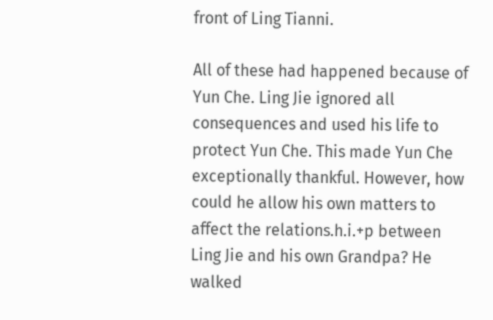front of Ling Tianni.

All of these had happened because of Yun Che. Ling Jie ignored all consequences and used his life to protect Yun Che. This made Yun Che exceptionally thankful. However, how could he allow his own matters to affect the relations.h.i.+p between Ling Jie and his own Grandpa? He walked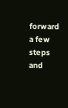forward a few steps and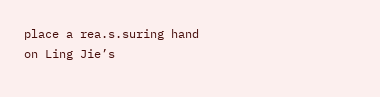place a rea.s.suring hand on Ling Jie’s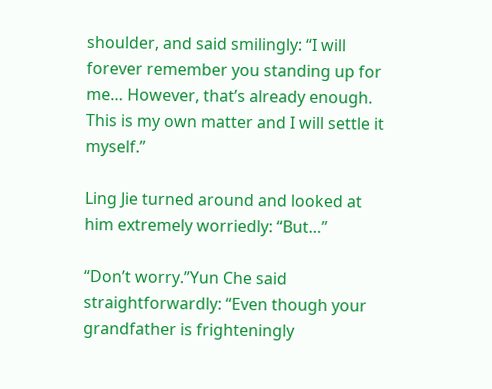shoulder, and said smilingly: “I will forever remember you standing up for me… However, that’s already enough. This is my own matter and I will settle it myself.”

Ling Jie turned around and looked at him extremely worriedly: “But…”

“Don’t worry.”Yun Che said straightforwardly: “Even though your grandfather is frighteningly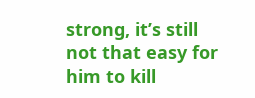strong, it’s still not that easy for him to kill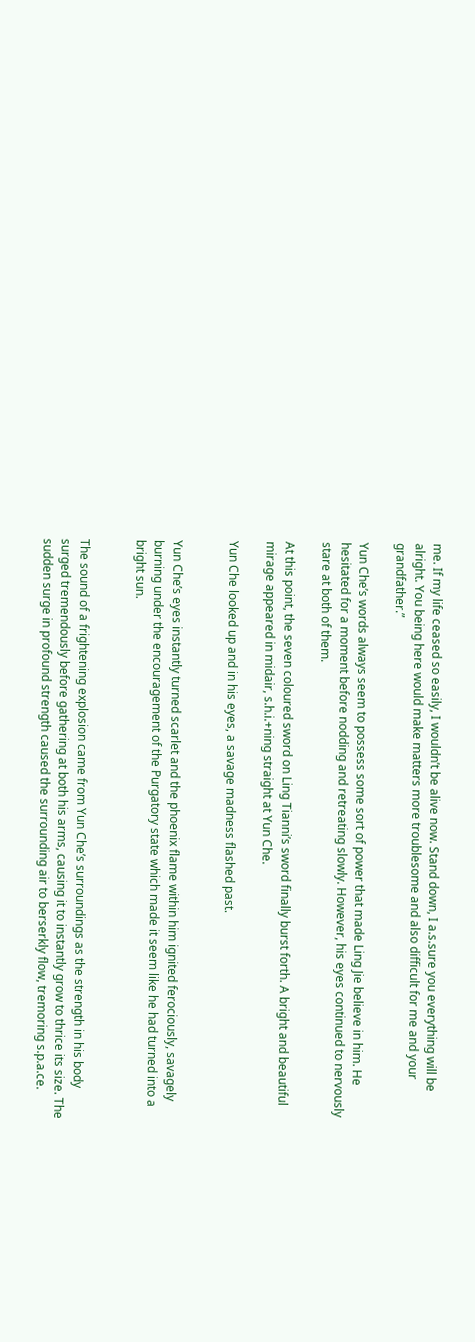me. If my life ceased so easily, I wouldn’t be alive now. Stand down, I a.s.sure you everything will be alright. You being here would make matters more troublesome and also difficult for me and your grandfather.”

Yun Che’s words always seem to possess some sort of power that made Ling Jie believe in him. He hesitated for a moment before nodding and retreating slowly. However, his eyes continued to nervously stare at both of them.

At this point, the seven coloured sword on Ling Tianni’s sword finally burst forth. A bright and beautiful mirage appeared in midair, s.h.i.+ning straight at Yun Che.

Yun Che looked up and in his eyes, a savage madness flashed past.


Yun Che’s eyes instantly turned scarlet and the phoenix flame within him ignited ferociously, savagely burning under the encouragement of the Purgatory state which made it seem like he had turned into a bright sun.


The sound of a frightening explosion came from Yun Che’s surroundings as the strength in his body surged tremendously before gathering at both his arms, causing it to instantly grow to thrice its size. The sudden surge in profound strength caused the surrounding air to berserkly flow, tremoring s.p.a.ce.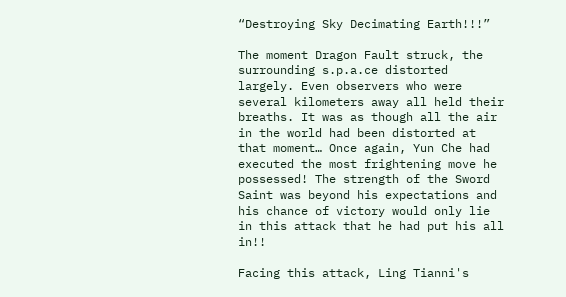“Destroying Sky Decimating Earth!!!”

The moment Dragon Fault struck, the surrounding s.p.a.ce distorted largely. Even observers who were several kilometers away all held their breaths. It was as though all the air in the world had been distorted at that moment… Once again, Yun Che had executed the most frightening move he possessed! The strength of the Sword Saint was beyond his expectations and his chance of victory would only lie in this attack that he had put his all in!!

Facing this attack, Ling Tianni's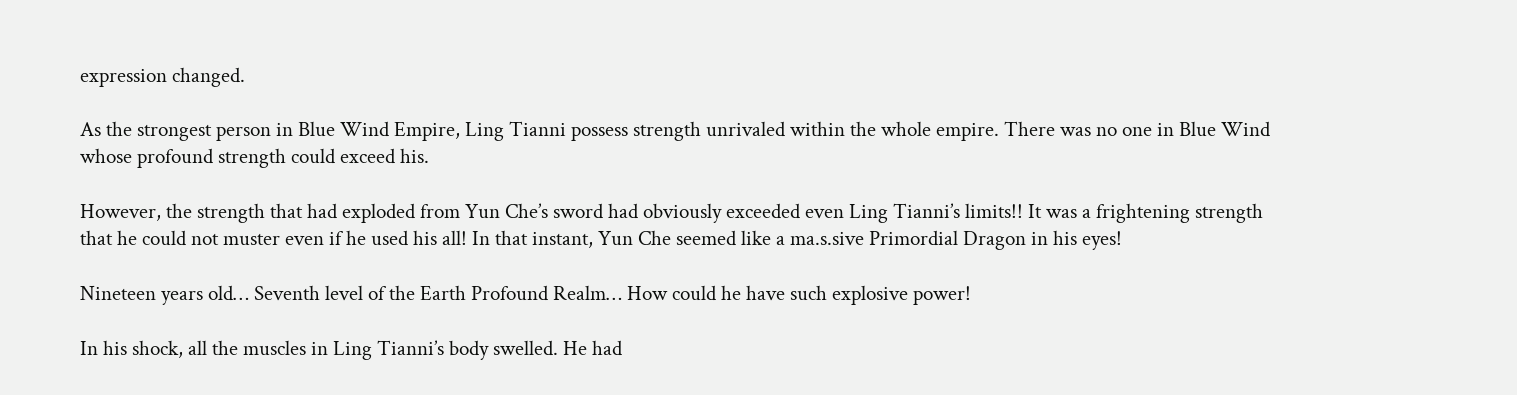expression changed.

As the strongest person in Blue Wind Empire, Ling Tianni possess strength unrivaled within the whole empire. There was no one in Blue Wind whose profound strength could exceed his.

However, the strength that had exploded from Yun Che’s sword had obviously exceeded even Ling Tianni’s limits!! It was a frightening strength that he could not muster even if he used his all! In that instant, Yun Che seemed like a ma.s.sive Primordial Dragon in his eyes!

Nineteen years old… Seventh level of the Earth Profound Realm… How could he have such explosive power!

In his shock, all the muscles in Ling Tianni’s body swelled. He had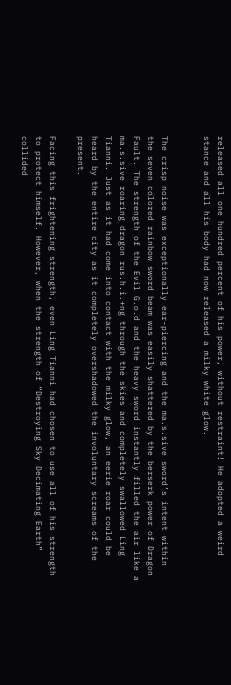released all one hundred percent of his power, without restraint! He adopted a weird stance and all his body had now released a milky white glow.


The crisp noise was exceptionally ear-piercing and the ma.s.sive sword’s intent within the seven colored rainbow sword beam was easily shattered by the berserk power of Dragon Fault. The strength of the Evil G.o.d and the heavy sword instantly filled the air like a ma.s.sive roaring dragon rus.h.i.+ng through the skies and completely swallowed Ling Tianni. Just as it had come into contact with the milky glow, an eerie roar could be heard by the entire city as it completely overshadowed the involuntary screams of the present.

Facing this frightening strength, even Ling Tianni had chosen to use all of his strength to protect himself. However, when the strength of “Destroying Sky Decimating Earth” collided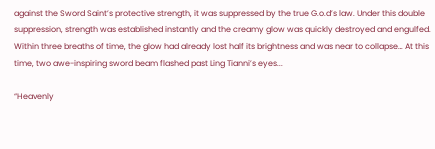against the Sword Saint’s protective strength, it was suppressed by the true G.o.d’s law. Under this double suppression, strength was established instantly and the creamy glow was quickly destroyed and engulfed. Within three breaths of time, the glow had already lost half its brightness and was near to collapse… At this time, two awe-inspiring sword beam flashed past Ling Tianni’s eyes...

“Heavenly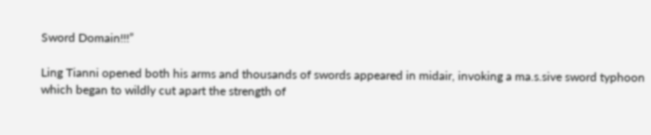Sword Domain!!!”

Ling Tianni opened both his arms and thousands of swords appeared in midair, invoking a ma.s.sive sword typhoon which began to wildly cut apart the strength of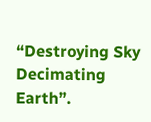“Destroying Sky Decimating Earth”.